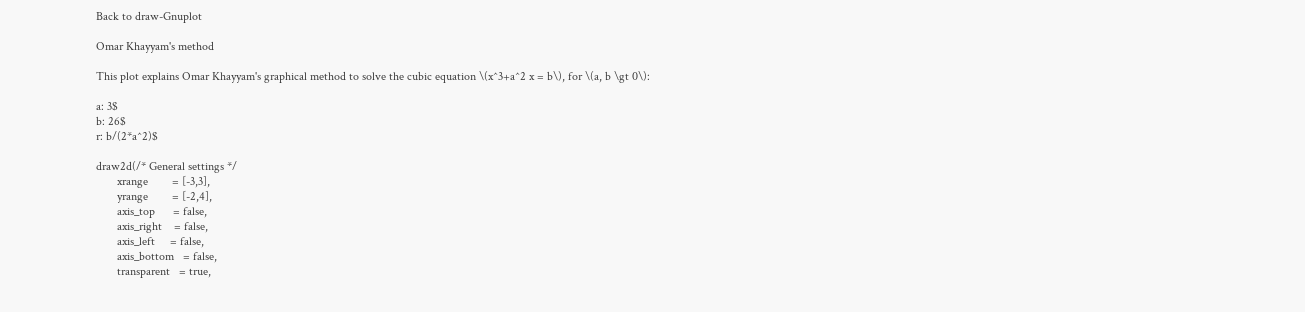Back to draw-Gnuplot

Omar Khayyam's method

This plot explains Omar Khayyam's graphical method to solve the cubic equation \(x^3+a^2 x = b\), for \(a, b \gt 0\):

a: 3$
b: 26$
r: b/(2*a^2)$

draw2d(/* General settings */
       xrange        = [-3,3],
       yrange        = [-2,4],
       axis_top      = false,
       axis_right    = false,
       axis_left     = false,
       axis_bottom   = false,
       transparent   = true,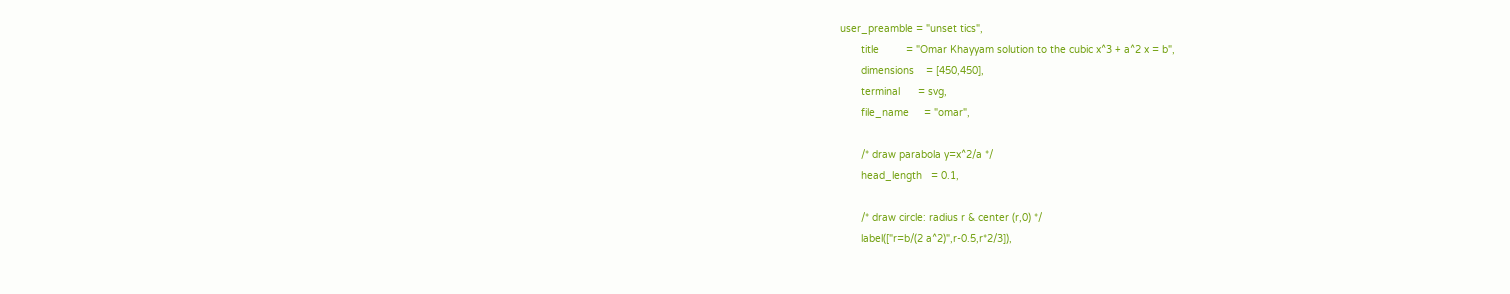user_preamble = "unset tics",
       title         = "Omar Khayyam solution to the cubic x^3 + a^2 x = b",
       dimensions    = [450,450],
       terminal      = svg,
       file_name     = "omar",

       /* draw parabola y=x^2/a */
       head_length   = 0.1,

       /* draw circle: radius r & center (r,0) */
       label(["r=b/(2 a^2)",r-0.5,r*2/3]),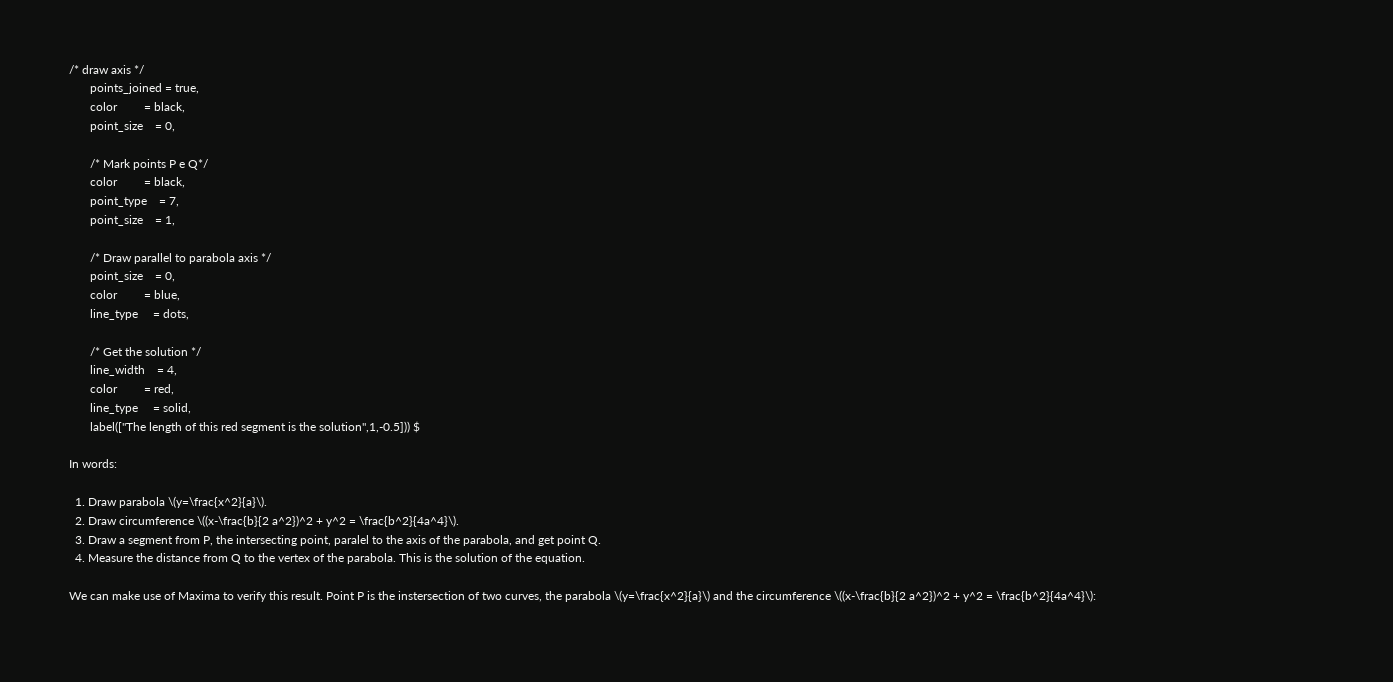/* draw axis */
       points_joined = true,
       color         = black,
       point_size    = 0,

       /* Mark points P e Q*/
       color         = black,
       point_type    = 7,
       point_size    = 1,

       /* Draw parallel to parabola axis */
       point_size    = 0,
       color         = blue,
       line_type     = dots,

       /* Get the solution */
       line_width    = 4,
       color         = red,
       line_type     = solid,
       label(["The length of this red segment is the solution",1,-0.5])) $

In words:

  1. Draw parabola \(y=\frac{x^2}{a}\).
  2. Draw circumference \((x-\frac{b}{2 a^2})^2 + y^2 = \frac{b^2}{4a^4}\).
  3. Draw a segment from P, the intersecting point, paralel to the axis of the parabola, and get point Q.
  4. Measure the distance from Q to the vertex of the parabola. This is the solution of the equation.

We can make use of Maxima to verify this result. Point P is the instersection of two curves, the parabola \(y=\frac{x^2}{a}\) and the circumference \((x-\frac{b}{2 a^2})^2 + y^2 = \frac{b^2}{4a^4}\):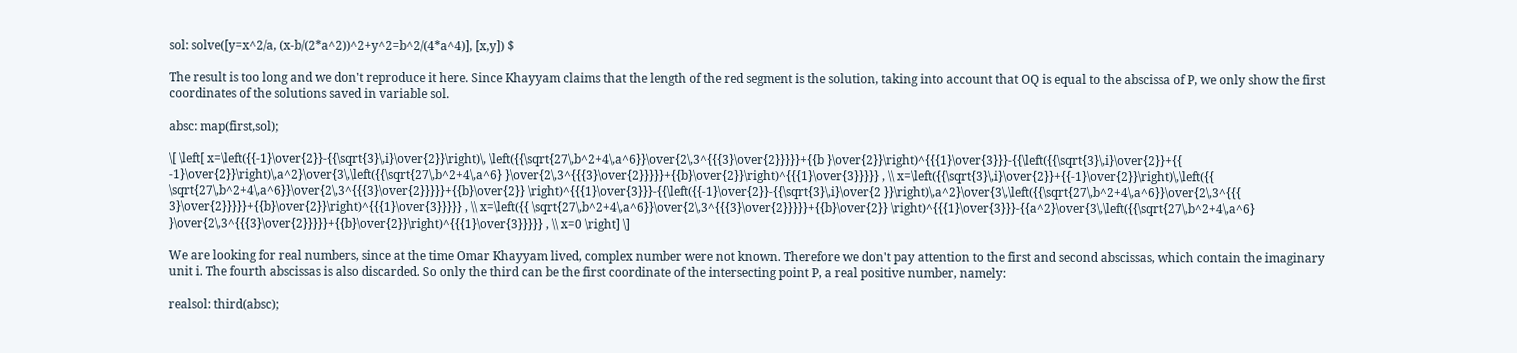sol: solve([y=x^2/a, (x-b/(2*a^2))^2+y^2=b^2/(4*a^4)], [x,y]) $

The result is too long and we don't reproduce it here. Since Khayyam claims that the length of the red segment is the solution, taking into account that OQ is equal to the abscissa of P, we only show the first coordinates of the solutions saved in variable sol.

absc: map(first,sol);

\[ \left[ x=\left({{-1}\over{2}}-{{\sqrt{3}\,i}\over{2}}\right)\, \left({{\sqrt{27\,b^2+4\,a^6}}\over{2\,3^{{{3}\over{2}}}}}+{{b }\over{2}}\right)^{{{1}\over{3}}}-{{\left({{\sqrt{3}\,i}\over{2}}+{{ -1}\over{2}}\right)\,a^2}\over{3\,\left({{\sqrt{27\,b^2+4\,a^6} }\over{2\,3^{{{3}\over{2}}}}}+{{b}\over{2}}\right)^{{{1}\over{3}}}}} , \\ x=\left({{\sqrt{3}\,i}\over{2}}+{{-1}\over{2}}\right)\,\left({{ \sqrt{27\,b^2+4\,a^6}}\over{2\,3^{{{3}\over{2}}}}}+{{b}\over{2}} \right)^{{{1}\over{3}}}-{{\left({{-1}\over{2}}-{{\sqrt{3}\,i}\over{2 }}\right)\,a^2}\over{3\,\left({{\sqrt{27\,b^2+4\,a^6}}\over{2\,3^{{{ 3}\over{2}}}}}+{{b}\over{2}}\right)^{{{1}\over{3}}}}} , \\ x=\left({{ \sqrt{27\,b^2+4\,a^6}}\over{2\,3^{{{3}\over{2}}}}}+{{b}\over{2}} \right)^{{{1}\over{3}}}-{{a^2}\over{3\,\left({{\sqrt{27\,b^2+4\,a^6} }\over{2\,3^{{{3}\over{2}}}}}+{{b}\over{2}}\right)^{{{1}\over{3}}}}} , \\ x=0 \right] \]

We are looking for real numbers, since at the time Omar Khayyam lived, complex number were not known. Therefore we don't pay attention to the first and second abscissas, which contain the imaginary unit i. The fourth abscissas is also discarded. So only the third can be the first coordinate of the intersecting point P, a real positive number, namely:

realsol: third(absc);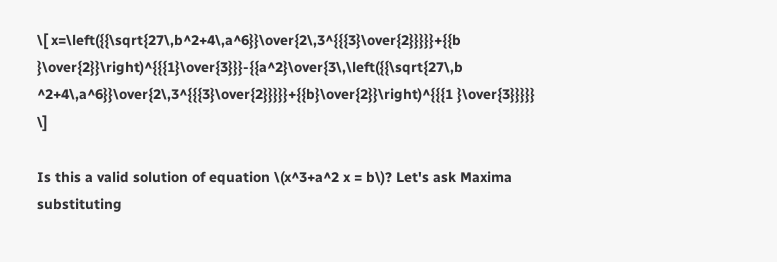\[ x=\left({{\sqrt{27\,b^2+4\,a^6}}\over{2\,3^{{{3}\over{2}}}}}+{{b }\over{2}}\right)^{{{1}\over{3}}}-{{a^2}\over{3\,\left({{\sqrt{27\,b ^2+4\,a^6}}\over{2\,3^{{{3}\over{2}}}}}+{{b}\over{2}}\right)^{{{1 }\over{3}}}}} \]

Is this a valid solution of equation \(x^3+a^2 x = b\)? Let's ask Maxima substituting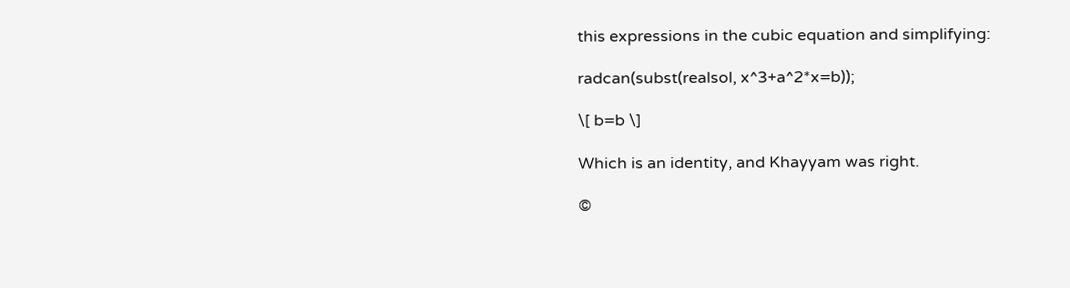this expressions in the cubic equation and simplifying:

radcan(subst(realsol, x^3+a^2*x=b));

\[ b=b \]

Which is an identity, and Khayyam was right.

©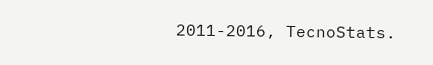2011-2016, TecnoStats.